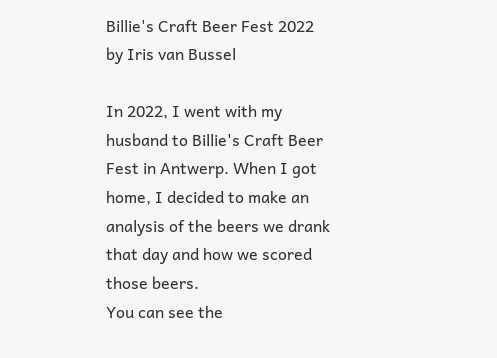Billie's Craft Beer Fest 2022 by Iris van Bussel

In 2022, I went with my husband to Billie's Craft Beer Fest in Antwerp. When I got home, I decided to make an analysis of the beers we drank that day and how we scored those beers.
You can see the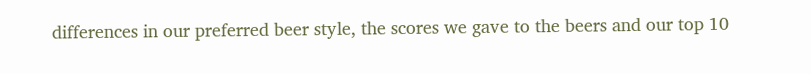differences in our preferred beer style, the scores we gave to the beers and our top 10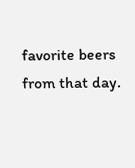favorite beers from that day.